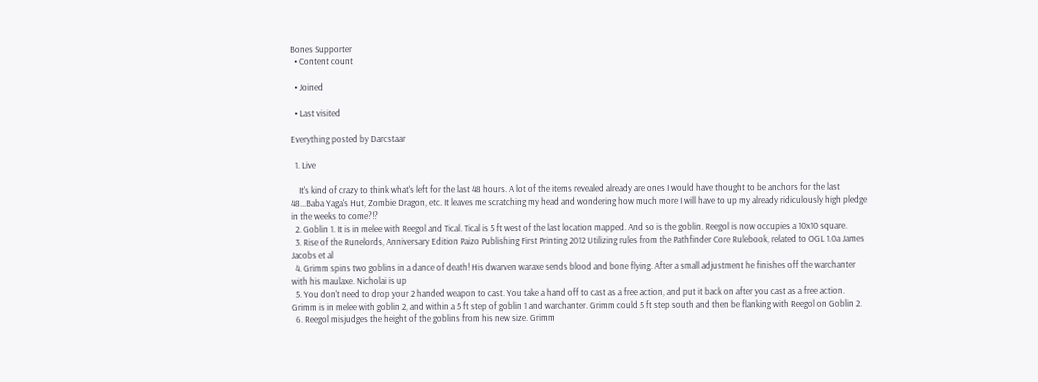Bones Supporter
  • Content count

  • Joined

  • Last visited

Everything posted by Darcstaar

  1. Live

    It's kind of crazy to think what's left for the last 48 hours. A lot of the items revealed already are ones I would have thought to be anchors for the last 48...Baba Yaga's Hut, Zombie Dragon, etc. It leaves me scratching my head and wondering how much more I will have to up my already ridiculously high pledge in the weeks to come?!?
  2. Goblin 1. It is in melee with Reegol and Tical. Tical is 5 ft west of the last location mapped. And so is the goblin. Reegol is now occupies a 10x10 square.
  3. Rise of the Runelords, Anniversary Edition Paizo Publishing First Printing 2012 Utilizing rules from the Pathfinder Core Rulebook, related to OGL 1.0a James Jacobs et al
  4. Grimm spins two goblins in a dance of death! His dwarven waraxe sends blood and bone flying. After a small adjustment he finishes off the warchanter with his maulaxe. Nicholai is up
  5. You don't need to drop your 2 handed weapon to cast. You take a hand off to cast as a free action, and put it back on after you cast as a free action. Grimm is in melee with goblin 2, and within a 5 ft step of goblin 1 and warchanter. Grimm could 5 ft step south and then be flanking with Reegol on Goblin 2.
  6. Reegol misjudges the height of the goblins from his new size. Grimm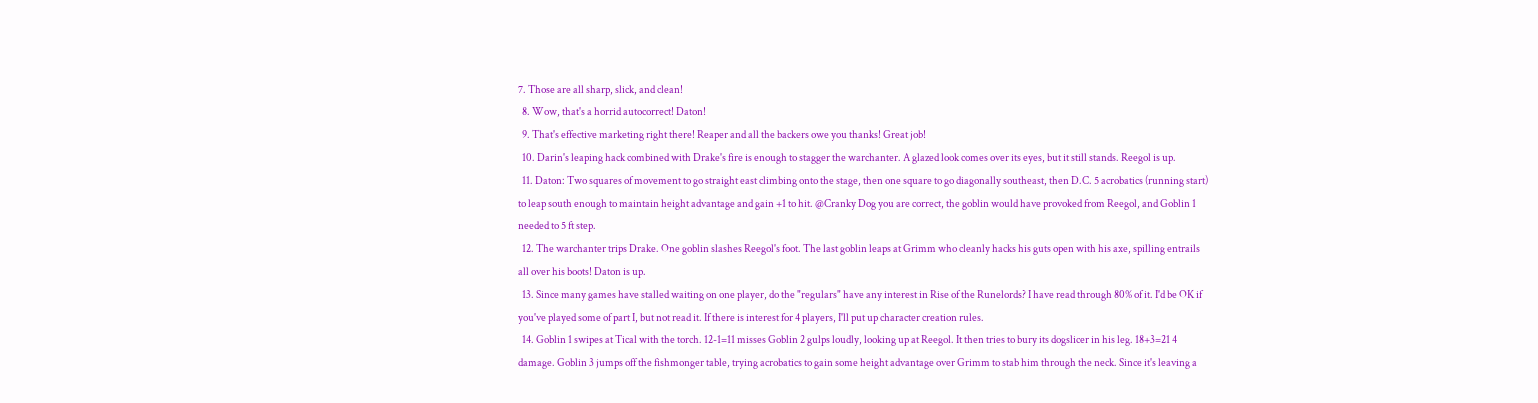7. Those are all sharp, slick, and clean!
  8. Wow, that's a horrid autocorrect! Daton!
  9. That's effective marketing right there! Reaper and all the backers owe you thanks! Great job!
  10. Darin's leaping hack combined with Drake's fire is enough to stagger the warchanter. A glazed look comes over its eyes, but it still stands. Reegol is up.
  11. Daton: Two squares of movement to go straight east climbing onto the stage, then one square to go diagonally southeast, then D.C. 5 acrobatics (running start) to leap south enough to maintain height advantage and gain +1 to hit. @Cranky Dog you are correct, the goblin would have provoked from Reegol, and Goblin 1 needed to 5 ft step.
  12. The warchanter trips Drake. One goblin slashes Reegol's foot. The last goblin leaps at Grimm who cleanly hacks his guts open with his axe, spilling entrails all over his boots! Daton is up.
  13. Since many games have stalled waiting on one player, do the "regulars" have any interest in Rise of the Runelords? I have read through 80% of it. I'd be OK if you've played some of part I, but not read it. If there is interest for 4 players, I'll put up character creation rules.
  14. Goblin 1 swipes at Tical with the torch. 12-1=11 misses Goblin 2 gulps loudly, looking up at Reegol. It then tries to bury its dogslicer in his leg. 18+3=21 4 damage. Goblin 3 jumps off the fishmonger table, trying acrobatics to gain some height advantage over Grimm to stab him through the neck. Since it's leaving a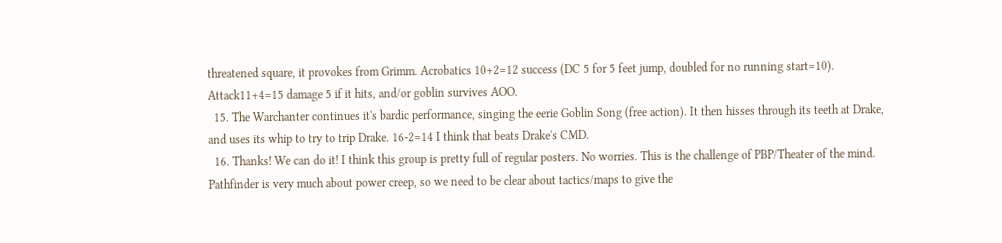threatened square, it provokes from Grimm. Acrobatics 10+2=12 success (DC 5 for 5 feet jump, doubled for no running start=10). Attack11+4=15 damage 5 if it hits, and/or goblin survives AOO.
  15. The Warchanter continues it's bardic performance, singing the eerie Goblin Song (free action). It then hisses through its teeth at Drake, and uses its whip to try to trip Drake. 16-2=14 I think that beats Drake's CMD.
  16. Thanks! We can do it! I think this group is pretty full of regular posters. No worries. This is the challenge of PBP/Theater of the mind. Pathfinder is very much about power creep, so we need to be clear about tactics/maps to give the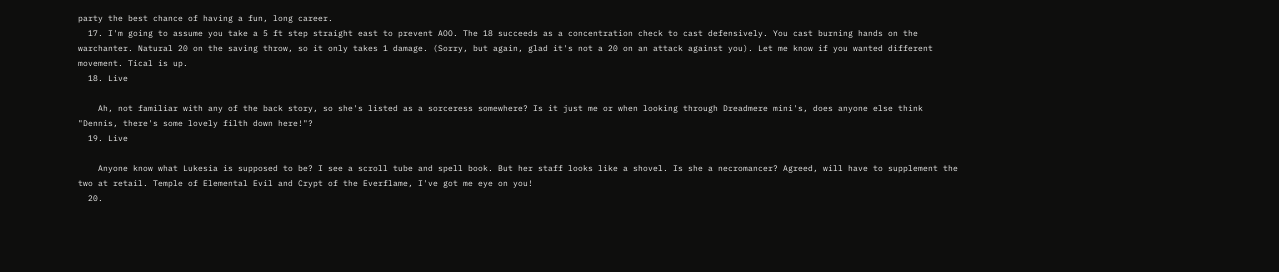party the best chance of having a fun, long career.
  17. I'm going to assume you take a 5 ft step straight east to prevent AOO. The 18 succeeds as a concentration check to cast defensively. You cast burning hands on the warchanter. Natural 20 on the saving throw, so it only takes 1 damage. (Sorry, but again, glad it's not a 20 on an attack against you). Let me know if you wanted different movement. Tical is up.
  18. Live

    Ah, not familiar with any of the back story, so she's listed as a sorceress somewhere? Is it just me or when looking through Dreadmere mini's, does anyone else think "Dennis, there's some lovely filth down here!"?
  19. Live

    Anyone know what Lukesia is supposed to be? I see a scroll tube and spell book. But her staff looks like a shovel. Is she a necromancer? Agreed, will have to supplement the two at retail. Temple of Elemental Evil and Crypt of the Everflame, I've got me eye on you!
  20.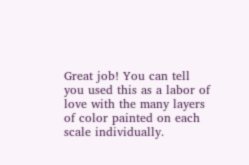Great job! You can tell you used this as a labor of love with the many layers of color painted on each scale individually.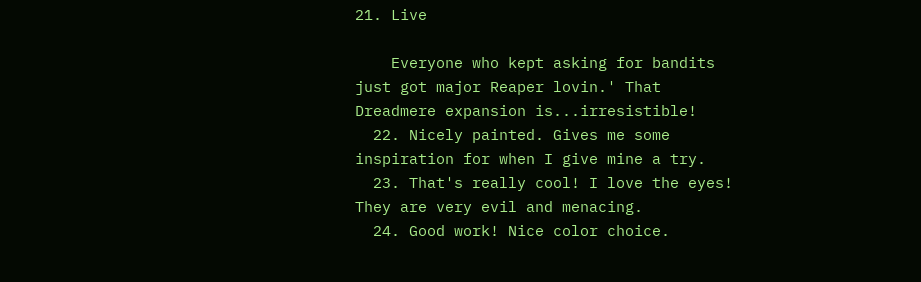21. Live

    Everyone who kept asking for bandits just got major Reaper lovin.' That Dreadmere expansion is...irresistible!
  22. Nicely painted. Gives me some inspiration for when I give mine a try.
  23. That's really cool! I love the eyes! They are very evil and menacing.
  24. Good work! Nice color choice.